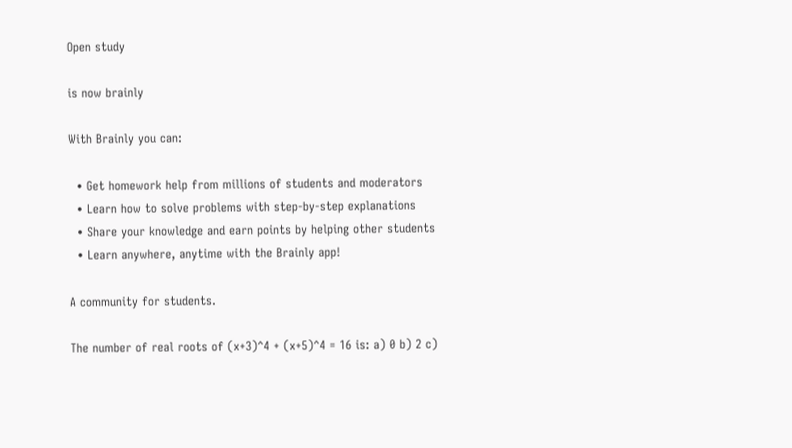Open study

is now brainly

With Brainly you can:

  • Get homework help from millions of students and moderators
  • Learn how to solve problems with step-by-step explanations
  • Share your knowledge and earn points by helping other students
  • Learn anywhere, anytime with the Brainly app!

A community for students.

The number of real roots of (x+3)^4 + (x+5)^4 = 16 is: a) 0 b) 2 c)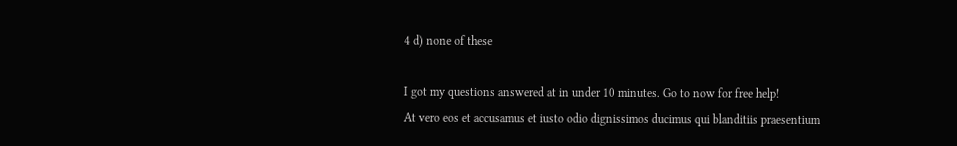4 d) none of these

I got my questions answered at in under 10 minutes. Go to now for free help!
At vero eos et accusamus et iusto odio dignissimos ducimus qui blanditiis praesentium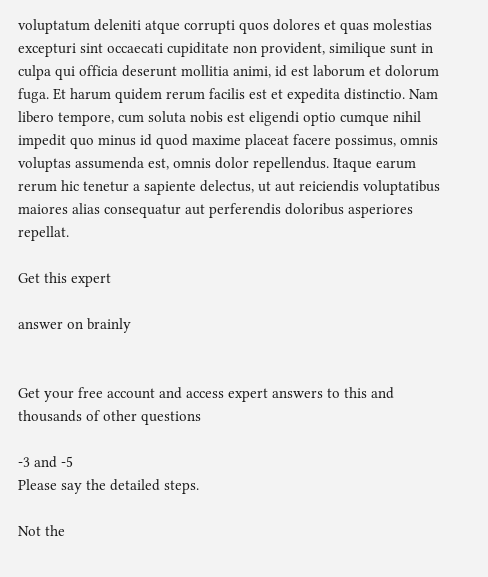voluptatum deleniti atque corrupti quos dolores et quas molestias excepturi sint occaecati cupiditate non provident, similique sunt in culpa qui officia deserunt mollitia animi, id est laborum et dolorum fuga. Et harum quidem rerum facilis est et expedita distinctio. Nam libero tempore, cum soluta nobis est eligendi optio cumque nihil impedit quo minus id quod maxime placeat facere possimus, omnis voluptas assumenda est, omnis dolor repellendus. Itaque earum rerum hic tenetur a sapiente delectus, ut aut reiciendis voluptatibus maiores alias consequatur aut perferendis doloribus asperiores repellat.

Get this expert

answer on brainly


Get your free account and access expert answers to this and thousands of other questions

-3 and -5
Please say the detailed steps.

Not the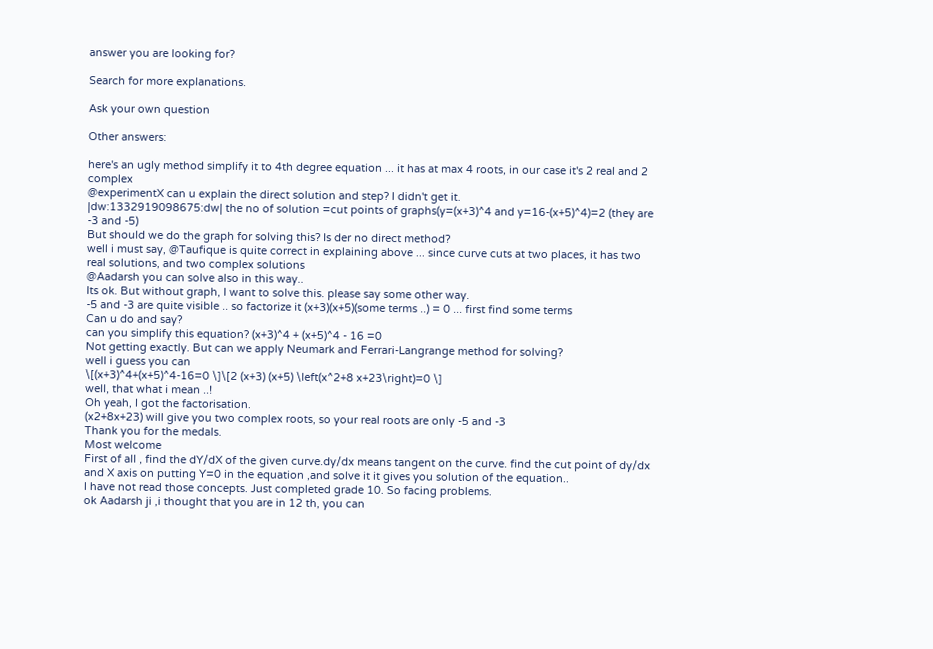answer you are looking for?

Search for more explanations.

Ask your own question

Other answers:

here's an ugly method simplify it to 4th degree equation ... it has at max 4 roots, in our case it's 2 real and 2 complex
@experimentX can u explain the direct solution and step? I didn't get it.
|dw:1332919098675:dw| the no of solution =cut points of graphs(y=(x+3)^4 and y=16-(x+5)^4)=2 (they are -3 and -5)
But should we do the graph for solving this? Is der no direct method?
well i must say, @Taufique is quite correct in explaining above ... since curve cuts at two places, it has two real solutions, and two complex solutions
@Aadarsh you can solve also in this way..
Its ok. But without graph, I want to solve this. please say some other way.
-5 and -3 are quite visible .. so factorize it (x+3)(x+5)(some terms ..) = 0 ... first find some terms
Can u do and say?
can you simplify this equation? (x+3)^4 + (x+5)^4 - 16 =0
Not getting exactly. But can we apply Neumark and Ferrari-Langrange method for solving?
well i guess you can
\[(x+3)^4+(x+5)^4-16=0 \]\[2 (x+3) (x+5) \left(x^2+8 x+23\right)=0 \]
well, that what i mean ..!
Oh yeah, I got the factorisation.
(x2+8x+23) will give you two complex roots, so your real roots are only -5 and -3
Thank you for the medals.
Most welcome
First of all , find the dY/dX of the given curve.dy/dx means tangent on the curve. find the cut point of dy/dx and X axis on putting Y=0 in the equation ,and solve it it gives you solution of the equation..
I have not read those concepts. Just completed grade 10. So facing problems.
ok Aadarsh ji ,i thought that you are in 12 th, you can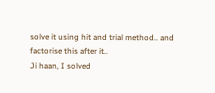solve it using hit and trial method.. and factorise this after it..
Ji haan, I solved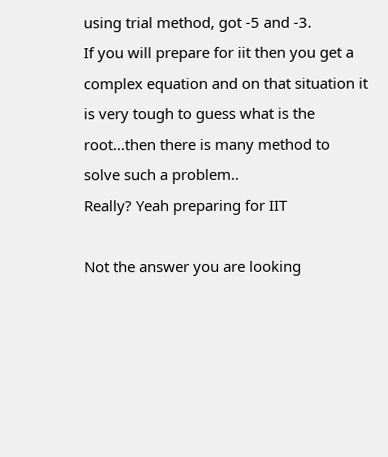using trial method, got -5 and -3.
If you will prepare for iit then you get a complex equation and on that situation it is very tough to guess what is the root...then there is many method to solve such a problem..
Really? Yeah preparing for IIT

Not the answer you are looking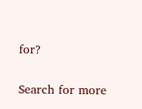for?

Search for more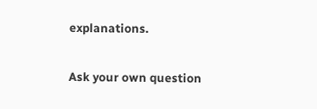explanations.

Ask your own question